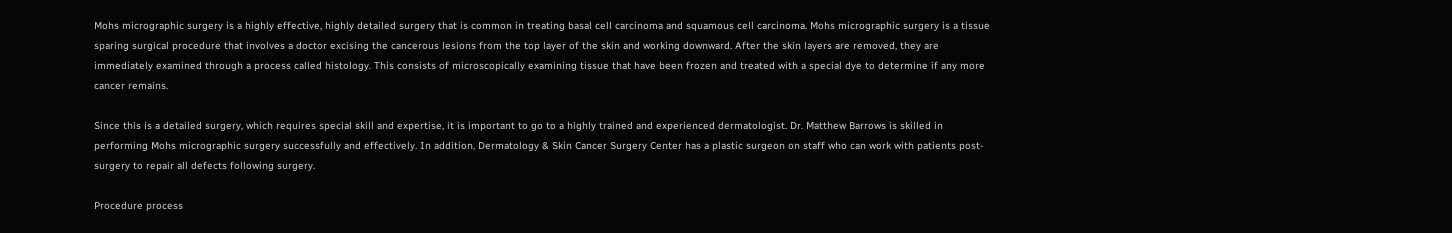Mohs micrographic surgery is a highly effective, highly detailed surgery that is common in treating basal cell carcinoma and squamous cell carcinoma. Mohs micrographic surgery is a tissue sparing surgical procedure that involves a doctor excising the cancerous lesions from the top layer of the skin and working downward. After the skin layers are removed, they are immediately examined through a process called histology. This consists of microscopically examining tissue that have been frozen and treated with a special dye to determine if any more cancer remains.

Since this is a detailed surgery, which requires special skill and expertise, it is important to go to a highly trained and experienced dermatologist. Dr. Matthew Barrows is skilled in performing Mohs micrographic surgery successfully and effectively. In addition, Dermatology & Skin Cancer Surgery Center has a plastic surgeon on staff who can work with patients post-surgery to repair all defects following surgery.

Procedure process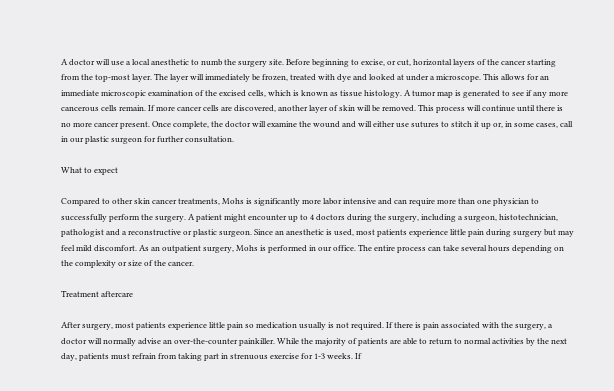A doctor will use a local anesthetic to numb the surgery site. Before beginning to excise, or cut, horizontal layers of the cancer starting from the top-most layer. The layer will immediately be frozen, treated with dye and looked at under a microscope. This allows for an immediate microscopic examination of the excised cells, which is known as tissue histology. A tumor map is generated to see if any more cancerous cells remain. If more cancer cells are discovered, another layer of skin will be removed. This process will continue until there is no more cancer present. Once complete, the doctor will examine the wound and will either use sutures to stitch it up or, in some cases, call in our plastic surgeon for further consultation.

What to expect

Compared to other skin cancer treatments, Mohs is significantly more labor intensive and can require more than one physician to successfully perform the surgery. A patient might encounter up to 4 doctors during the surgery, including a surgeon, histotechnician, pathologist and a reconstructive or plastic surgeon. Since an anesthetic is used, most patients experience little pain during surgery but may feel mild discomfort. As an outpatient surgery, Mohs is performed in our office. The entire process can take several hours depending on the complexity or size of the cancer.

Treatment aftercare

After surgery, most patients experience little pain so medication usually is not required. If there is pain associated with the surgery, a doctor will normally advise an over-the-counter painkiller. While the majority of patients are able to return to normal activities by the next day, patients must refrain from taking part in strenuous exercise for 1-3 weeks. If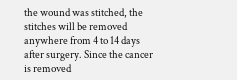the wound was stitched, the stitches will be removed anywhere from 4 to 14 days after surgery. Since the cancer is removed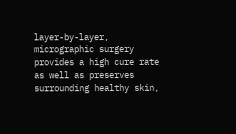layer-by-layer, micrographic surgery provides a high cure rate as well as preserves surrounding healthy skin,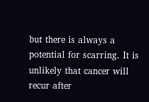but there is always a potential for scarring. It is unlikely that cancer will recur after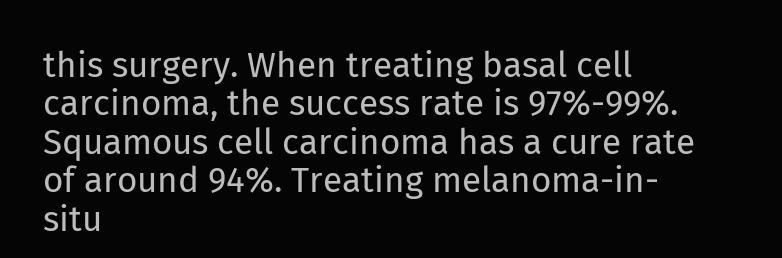this surgery. When treating basal cell carcinoma, the success rate is 97%-99%. Squamous cell carcinoma has a cure rate of around 94%. Treating melanoma-in-situ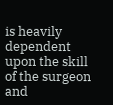is heavily dependent upon the skill of the surgeon and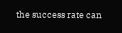the success rate can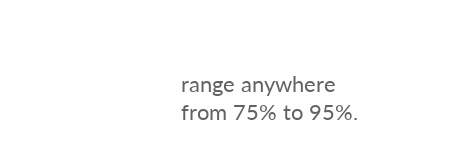range anywhere from 75% to 95%.